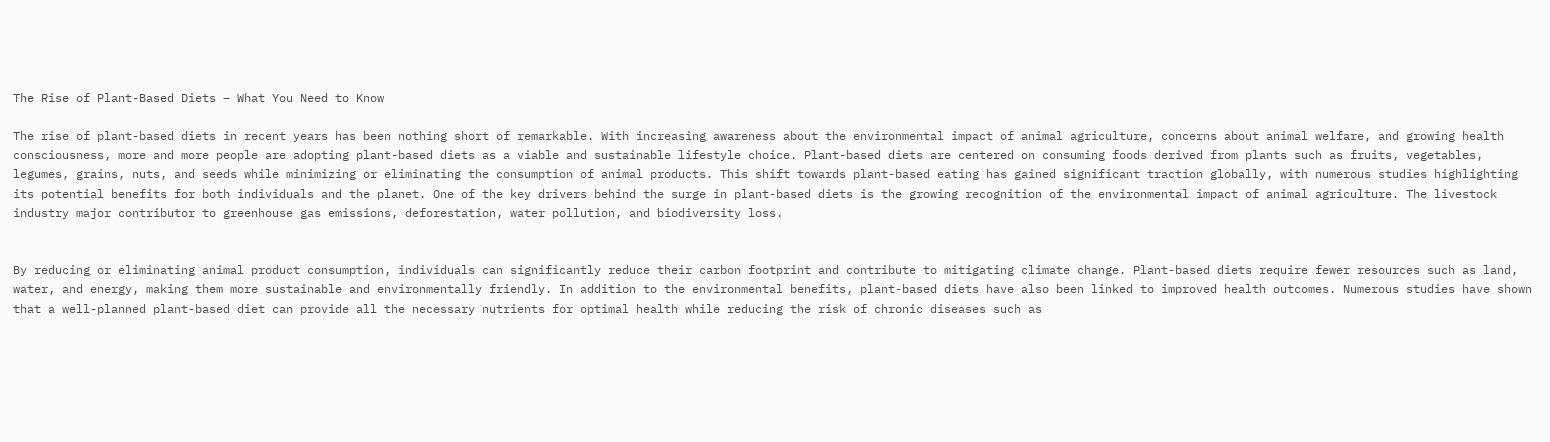The Rise of Plant-Based Diets – What You Need to Know

The rise of plant-based diets in recent years has been nothing short of remarkable. With increasing awareness about the environmental impact of animal agriculture, concerns about animal welfare, and growing health consciousness, more and more people are adopting plant-based diets as a viable and sustainable lifestyle choice. Plant-based diets are centered on consuming foods derived from plants such as fruits, vegetables, legumes, grains, nuts, and seeds while minimizing or eliminating the consumption of animal products. This shift towards plant-based eating has gained significant traction globally, with numerous studies highlighting its potential benefits for both individuals and the planet. One of the key drivers behind the surge in plant-based diets is the growing recognition of the environmental impact of animal agriculture. The livestock industry major contributor to greenhouse gas emissions, deforestation, water pollution, and biodiversity loss.


By reducing or eliminating animal product consumption, individuals can significantly reduce their carbon footprint and contribute to mitigating climate change. Plant-based diets require fewer resources such as land, water, and energy, making them more sustainable and environmentally friendly. In addition to the environmental benefits, plant-based diets have also been linked to improved health outcomes. Numerous studies have shown that a well-planned plant-based diet can provide all the necessary nutrients for optimal health while reducing the risk of chronic diseases such as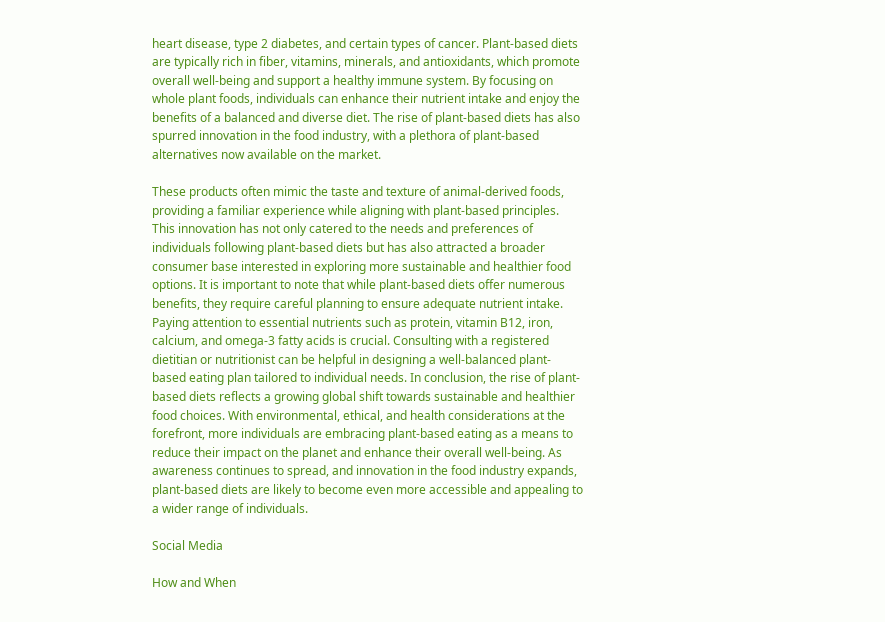heart disease, type 2 diabetes, and certain types of cancer. Plant-based diets are typically rich in fiber, vitamins, minerals, and antioxidants, which promote overall well-being and support a healthy immune system. By focusing on whole plant foods, individuals can enhance their nutrient intake and enjoy the benefits of a balanced and diverse diet. The rise of plant-based diets has also spurred innovation in the food industry, with a plethora of plant-based alternatives now available on the market.

These products often mimic the taste and texture of animal-derived foods, providing a familiar experience while aligning with plant-based principles. This innovation has not only catered to the needs and preferences of individuals following plant-based diets but has also attracted a broader consumer base interested in exploring more sustainable and healthier food options. It is important to note that while plant-based diets offer numerous benefits, they require careful planning to ensure adequate nutrient intake. Paying attention to essential nutrients such as protein, vitamin B12, iron, calcium, and omega-3 fatty acids is crucial. Consulting with a registered dietitian or nutritionist can be helpful in designing a well-balanced plant-based eating plan tailored to individual needs. In conclusion, the rise of plant-based diets reflects a growing global shift towards sustainable and healthier food choices. With environmental, ethical, and health considerations at the forefront, more individuals are embracing plant-based eating as a means to reduce their impact on the planet and enhance their overall well-being. As awareness continues to spread, and innovation in the food industry expands, plant-based diets are likely to become even more accessible and appealing to a wider range of individuals.

Social Media

How and When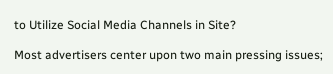to Utilize Social Media Channels in Site?

Most advertisers center upon two main pressing issues;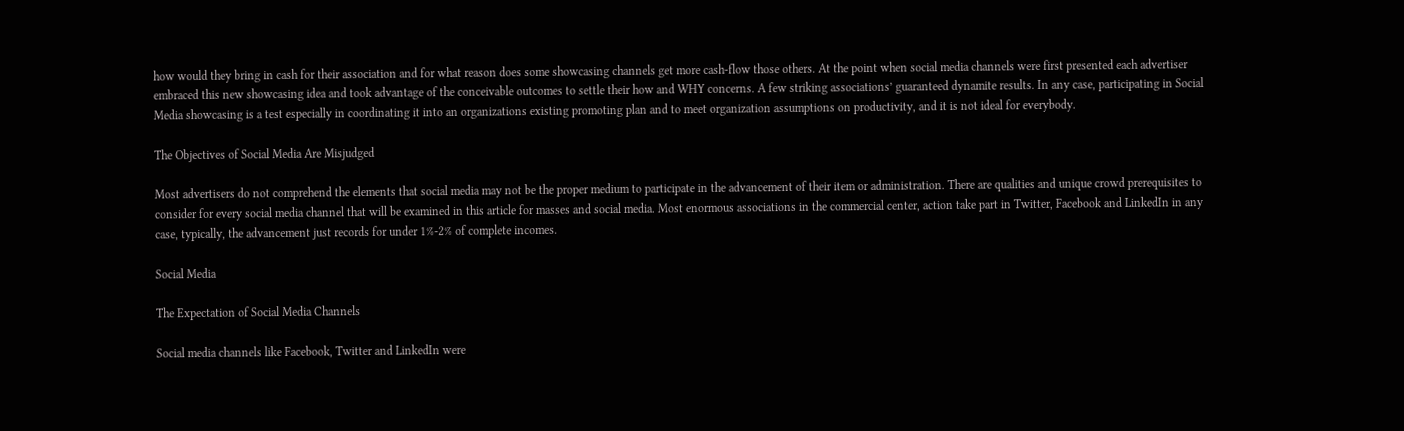how would they bring in cash for their association and for what reason does some showcasing channels get more cash-flow those others. At the point when social media channels were first presented each advertiser embraced this new showcasing idea and took advantage of the conceivable outcomes to settle their how and WHY concerns. A few striking associations’ guaranteed dynamite results. In any case, participating in Social Media showcasing is a test especially in coordinating it into an organizations existing promoting plan and to meet organization assumptions on productivity, and it is not ideal for everybody.

The Objectives of Social Media Are Misjudged

Most advertisers do not comprehend the elements that social media may not be the proper medium to participate in the advancement of their item or administration. There are qualities and unique crowd prerequisites to consider for every social media channel that will be examined in this article for masses and social media. Most enormous associations in the commercial center, action take part in Twitter, Facebook and LinkedIn in any case, typically, the advancement just records for under 1%-2% of complete incomes.

Social Media

The Expectation of Social Media Channels

Social media channels like Facebook, Twitter and LinkedIn were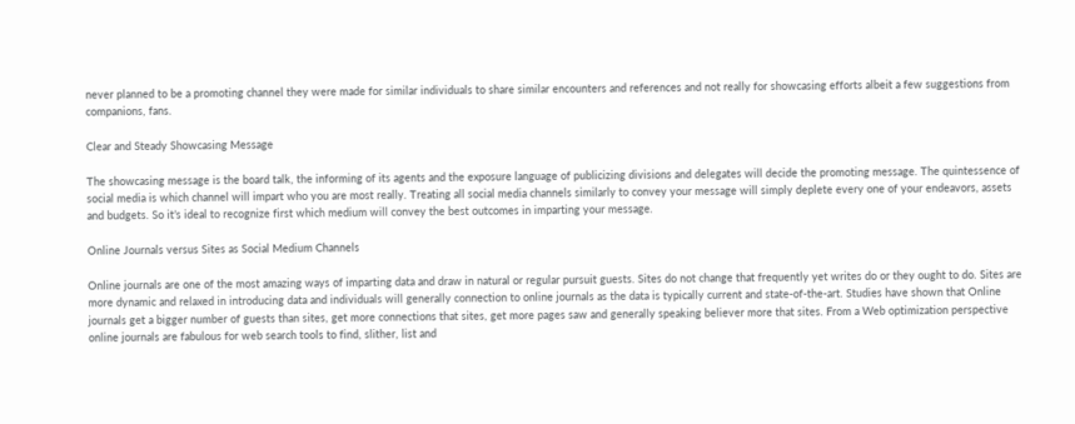never planned to be a promoting channel they were made for similar individuals to share similar encounters and references and not really for showcasing efforts albeit a few suggestions from companions, fans.

Clear and Steady Showcasing Message

The showcasing message is the board talk, the informing of its agents and the exposure language of publicizing divisions and delegates will decide the promoting message. The quintessence of social media is which channel will impart who you are most really. Treating all social media channels similarly to convey your message will simply deplete every one of your endeavors, assets and budgets. So it’s ideal to recognize first which medium will convey the best outcomes in imparting your message.

Online Journals versus Sites as Social Medium Channels

Online journals are one of the most amazing ways of imparting data and draw in natural or regular pursuit guests. Sites do not change that frequently yet writes do or they ought to do. Sites are more dynamic and relaxed in introducing data and individuals will generally connection to online journals as the data is typically current and state-of-the-art. Studies have shown that Online journals get a bigger number of guests than sites, get more connections that sites, get more pages saw and generally speaking believer more that sites. From a Web optimization perspective online journals are fabulous for web search tools to find, slither, list and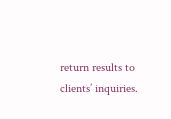return results to clients’ inquiries.